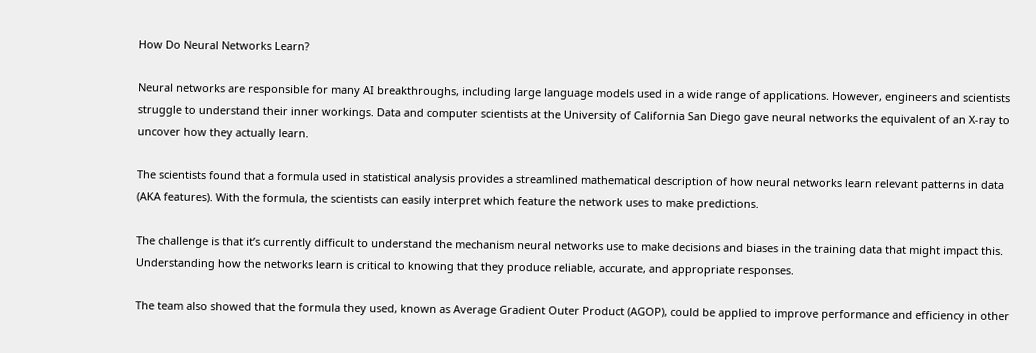How Do Neural Networks Learn?

Neural networks are responsible for many AI breakthroughs, including large language models used in a wide range of applications. However, engineers and scientists struggle to understand their inner workings. Data and computer scientists at the University of California San Diego gave neural networks the equivalent of an X-ray to uncover how they actually learn.

The scientists found that a formula used in statistical analysis provides a streamlined mathematical description of how neural networks learn relevant patterns in data (AKA features). With the formula, the scientists can easily interpret which feature the network uses to make predictions.

The challenge is that it’s currently difficult to understand the mechanism neural networks use to make decisions and biases in the training data that might impact this. Understanding how the networks learn is critical to knowing that they produce reliable, accurate, and appropriate responses.

The team also showed that the formula they used, known as Average Gradient Outer Product (AGOP), could be applied to improve performance and efficiency in other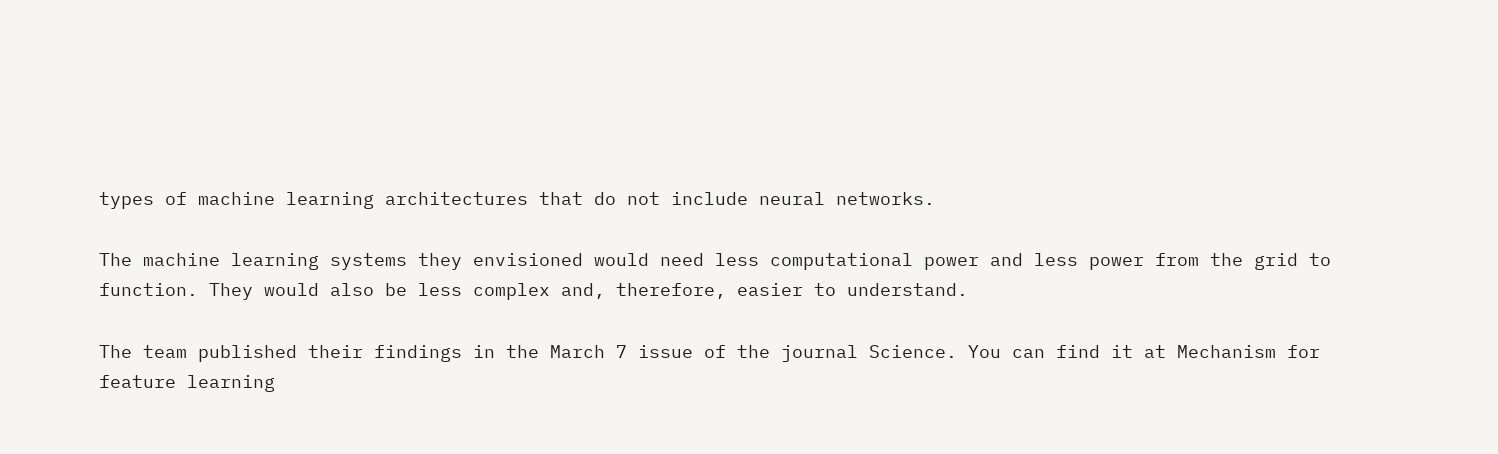types of machine learning architectures that do not include neural networks.

The machine learning systems they envisioned would need less computational power and less power from the grid to function. They would also be less complex and, therefore, easier to understand.

The team published their findings in the March 7 issue of the journal Science. You can find it at Mechanism for feature learning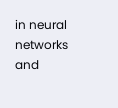in neural networks and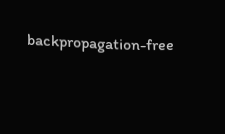backpropagation-free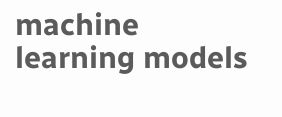machine learning models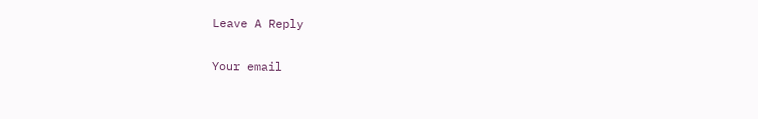Leave A Reply

Your email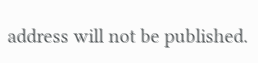address will not be published.